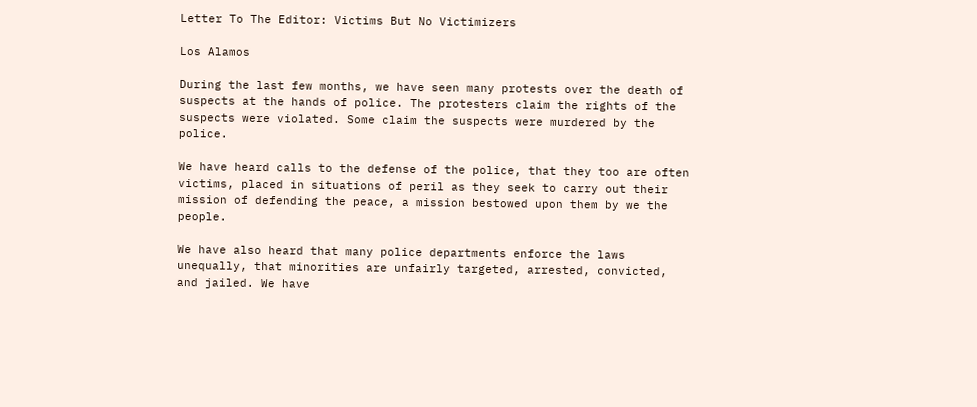Letter To The Editor: Victims But No Victimizers

Los Alamos

During the last few months, we have seen many protests over the death of suspects at the hands of police. The protesters claim the rights of the suspects were violated. Some claim the suspects were murdered by the police.

We have heard calls to the defense of the police, that they too are often victims, placed in situations of peril as they seek to carry out their mission of defending the peace, a mission bestowed upon them by we the people.

We have also heard that many police departments enforce the laws unequally, that minorities are unfairly targeted, arrested, convicted, and jailed. We have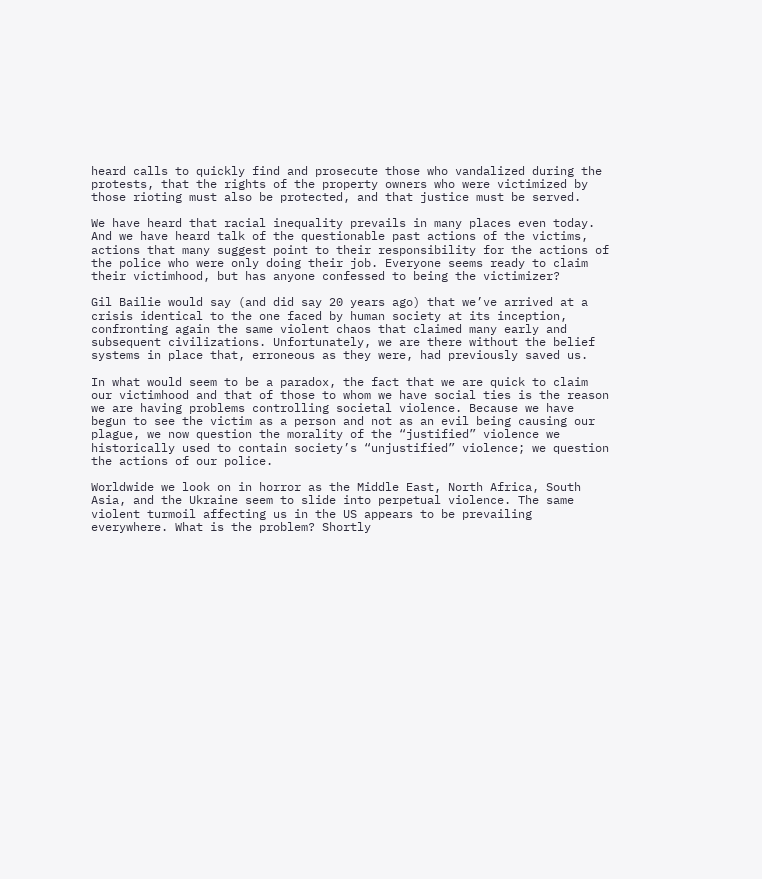heard calls to quickly find and prosecute those who vandalized during the protests, that the rights of the property owners who were victimized by those rioting must also be protected, and that justice must be served.

We have heard that racial inequality prevails in many places even today. And we have heard talk of the questionable past actions of the victims, actions that many suggest point to their responsibility for the actions of the police who were only doing their job. Everyone seems ready to claim their victimhood, but has anyone confessed to being the victimizer?

Gil Bailie would say (and did say 20 years ago) that we’ve arrived at a crisis identical to the one faced by human society at its inception, confronting again the same violent chaos that claimed many early and subsequent civilizations. Unfortunately, we are there without the belief systems in place that, erroneous as they were, had previously saved us.

In what would seem to be a paradox, the fact that we are quick to claim our victimhood and that of those to whom we have social ties is the reason we are having problems controlling societal violence. Because we have begun to see the victim as a person and not as an evil being causing our plague, we now question the morality of the “justified” violence we historically used to contain society’s “unjustified” violence; we question the actions of our police.

Worldwide we look on in horror as the Middle East, North Africa, South Asia, and the Ukraine seem to slide into perpetual violence. The same violent turmoil affecting us in the US appears to be prevailing everywhere. What is the problem? Shortly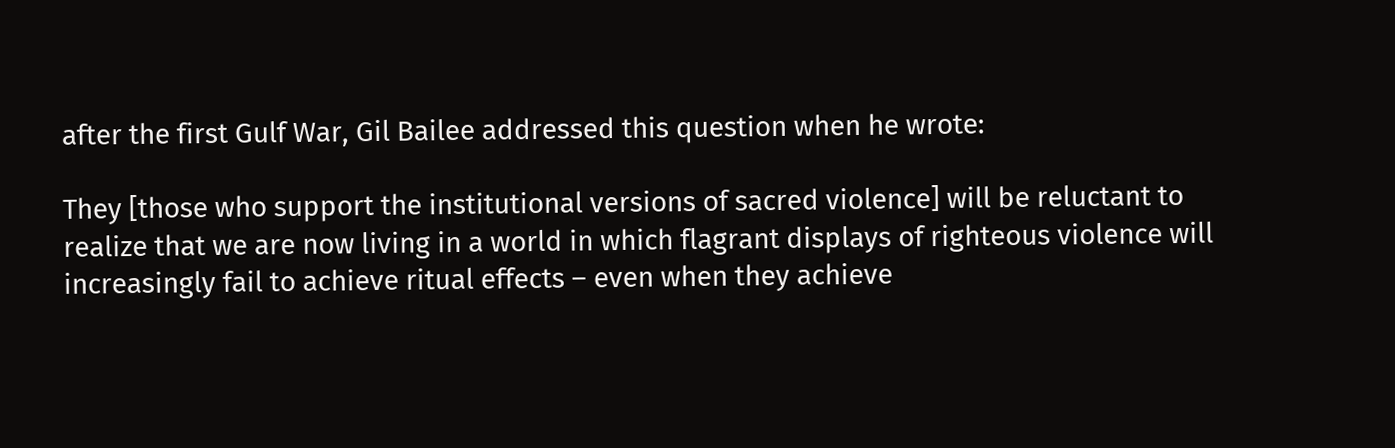after the first Gulf War, Gil Bailee addressed this question when he wrote:

They [those who support the institutional versions of sacred violence] will be reluctant to realize that we are now living in a world in which flagrant displays of righteous violence will increasingly fail to achieve ritual effects – even when they achieve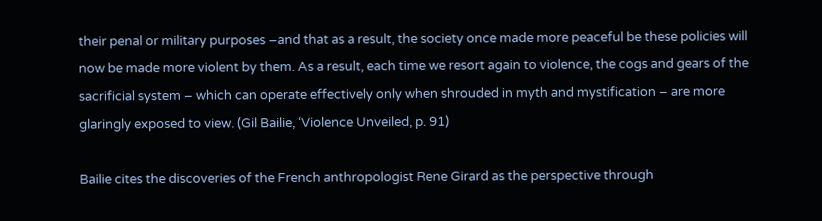their penal or military purposes –and that as a result, the society once made more peaceful be these policies will now be made more violent by them. As a result, each time we resort again to violence, the cogs and gears of the sacrificial system – which can operate effectively only when shrouded in myth and mystification – are more glaringly exposed to view. (Gil Bailie, ‘Violence Unveiled, p. 91)

Bailie cites the discoveries of the French anthropologist Rene Girard as the perspective through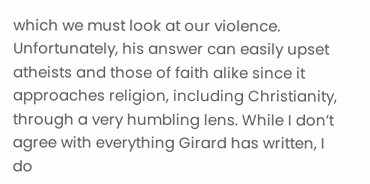which we must look at our violence. Unfortunately, his answer can easily upset atheists and those of faith alike since it approaches religion, including Christianity, through a very humbling lens. While I don’t agree with everything Girard has written, I do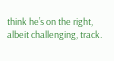think he’s on the right, albeit challenging, track.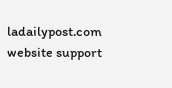ladailypost.com website support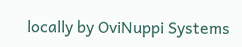locally by OviNuppi Systems